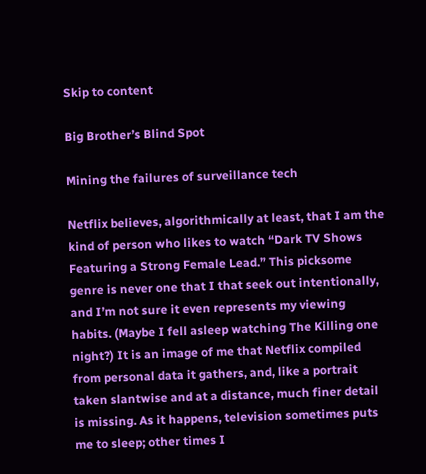Skip to content

Big Brother’s Blind Spot

Mining the failures of surveillance tech

Netflix believes, algorithmically at least, that I am the kind of person who likes to watch “Dark TV Shows Featuring a Strong Female Lead.” This picksome genre is never one that I that seek out intentionally, and I’m not sure it even represents my viewing habits. (Maybe I fell asleep watching The Killing one night?) It is an image of me that Netflix compiled from personal data it gathers, and, like a portrait taken slantwise and at a distance, much finer detail is missing. As it happens, television sometimes puts me to sleep; other times I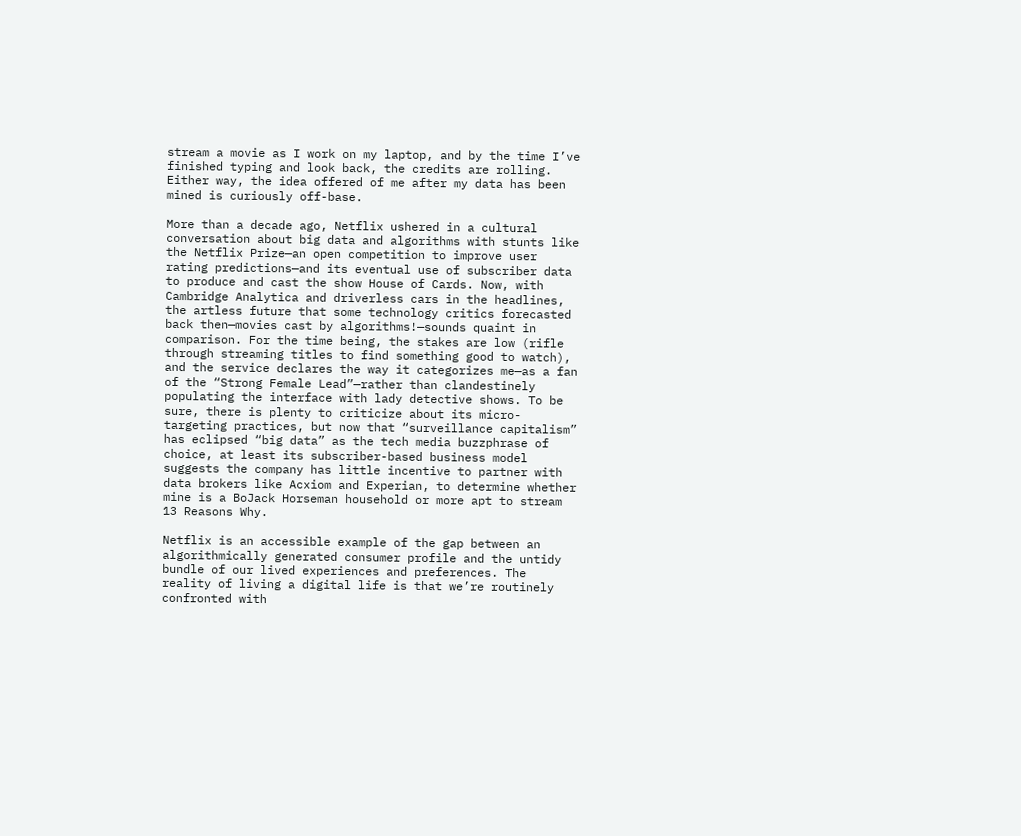stream a movie as I work on my laptop, and by the time I’ve finished typing and look back, the credits are rolling. Either way, the idea offered of me after my data has been mined is curiously off-base.

More than a decade ago, Netflix ushered in a cultural conversation about big data and algorithms with stunts like the Netflix Prize—an open competition to improve user rating predictions—and its eventual use of subscriber data to produce and cast the show House of Cards. Now, with Cambridge Analytica and driverless cars in the headlines, the artless future that some technology critics forecasted back then—movies cast by algorithms!—sounds quaint in comparison. For the time being, the stakes are low (rifle through streaming titles to find something good to watch), and the service declares the way it categorizes me—as a fan of the “Strong Female Lead”—rather than clandestinely populating the interface with lady detective shows. To be sure, there is plenty to criticize about its micro-targeting practices, but now that “surveillance capitalism” has eclipsed “big data” as the tech media buzzphrase of choice, at least its subscriber-based business model suggests the company has little incentive to partner with data brokers like Acxiom and Experian, to determine whether mine is a BoJack Horseman household or more apt to stream 13 Reasons Why.

Netflix is an accessible example of the gap between an algorithmically generated consumer profile and the untidy bundle of our lived experiences and preferences. The reality of living a digital life is that we’re routinely confronted with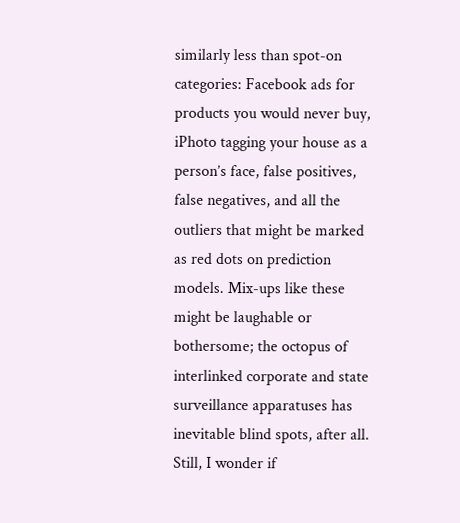similarly less than spot-on categories: Facebook ads for products you would never buy, iPhoto tagging your house as a person’s face, false positives, false negatives, and all the outliers that might be marked as red dots on prediction models. Mix-ups like these might be laughable or bothersome; the octopus of interlinked corporate and state surveillance apparatuses has inevitable blind spots, after all. Still, I wonder if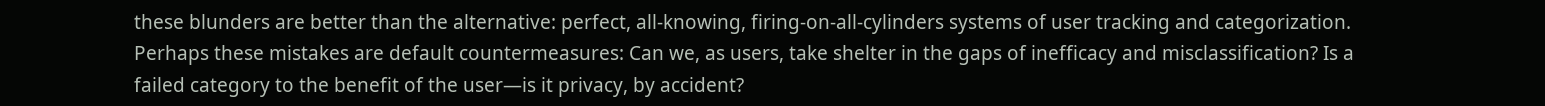these blunders are better than the alternative: perfect, all-knowing, firing-on-all-cylinders systems of user tracking and categorization. Perhaps these mistakes are default countermeasures: Can we, as users, take shelter in the gaps of inefficacy and misclassification? Is a failed category to the benefit of the user—is it privacy, by accident?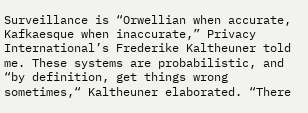Surveillance is “Orwellian when accurate, Kafkaesque when inaccurate,” Privacy International’s Frederike Kaltheuner told me. These systems are probabilistic, and “by definition, get things wrong sometimes,“ Kaltheuner elaborated. “There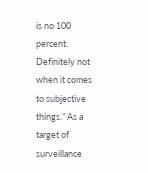is no 100 percent. Definitely not when it comes to subjective things.” As a target of surveillance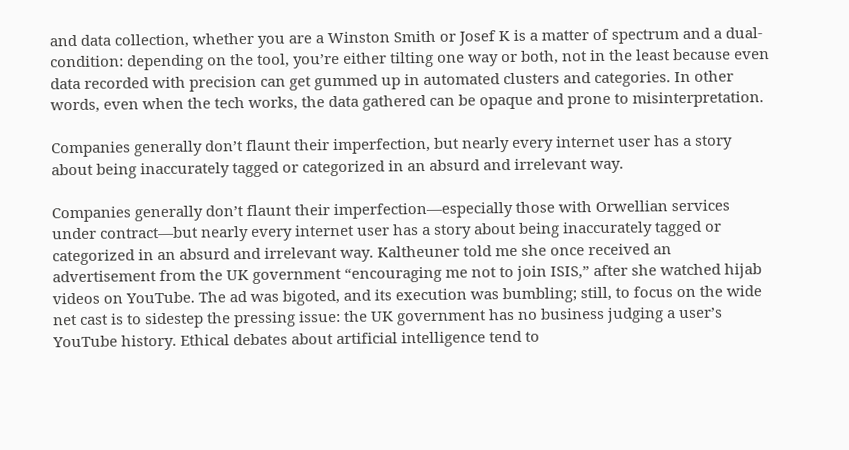and data collection, whether you are a Winston Smith or Josef K is a matter of spectrum and a dual-condition: depending on the tool, you’re either tilting one way or both, not in the least because even data recorded with precision can get gummed up in automated clusters and categories. In other words, even when the tech works, the data gathered can be opaque and prone to misinterpretation.

Companies generally don’t flaunt their imperfection, but nearly every internet user has a story about being inaccurately tagged or categorized in an absurd and irrelevant way.

Companies generally don’t flaunt their imperfection—especially those with Orwellian services under contract—but nearly every internet user has a story about being inaccurately tagged or categorized in an absurd and irrelevant way. Kaltheuner told me she once received an advertisement from the UK government “encouraging me not to join ISIS,” after she watched hijab videos on YouTube. The ad was bigoted, and its execution was bumbling; still, to focus on the wide net cast is to sidestep the pressing issue: the UK government has no business judging a user’s YouTube history. Ethical debates about artificial intelligence tend to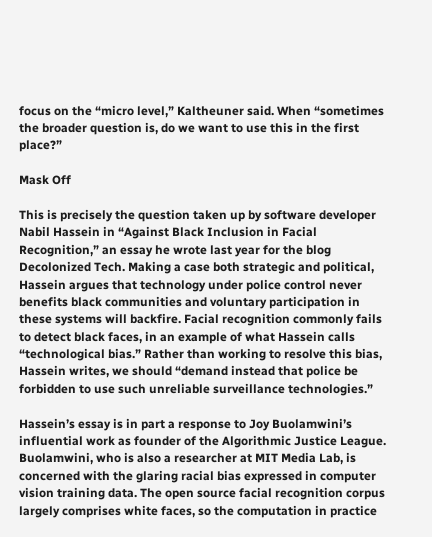focus on the “micro level,” Kaltheuner said. When “sometimes the broader question is, do we want to use this in the first place?”

Mask Off

This is precisely the question taken up by software developer Nabil Hassein in “Against Black Inclusion in Facial Recognition,” an essay he wrote last year for the blog Decolonized Tech. Making a case both strategic and political, Hassein argues that technology under police control never benefits black communities and voluntary participation in these systems will backfire. Facial recognition commonly fails to detect black faces, in an example of what Hassein calls “technological bias.” Rather than working to resolve this bias, Hassein writes, we should “demand instead that police be forbidden to use such unreliable surveillance technologies.”

Hassein’s essay is in part a response to Joy Buolamwini’s influential work as founder of the Algorithmic Justice League. Buolamwini, who is also a researcher at MIT Media Lab, is concerned with the glaring racial bias expressed in computer vision training data. The open source facial recognition corpus largely comprises white faces, so the computation in practice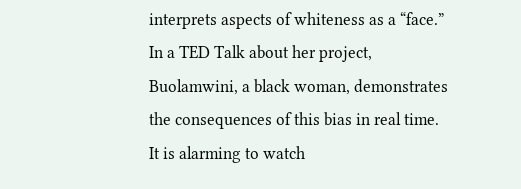interprets aspects of whiteness as a “face.” In a TED Talk about her project, Buolamwini, a black woman, demonstrates the consequences of this bias in real time. It is alarming to watch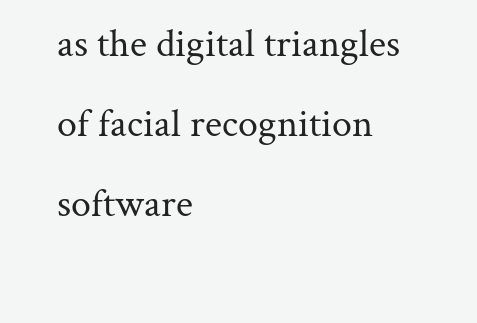as the digital triangles of facial recognition software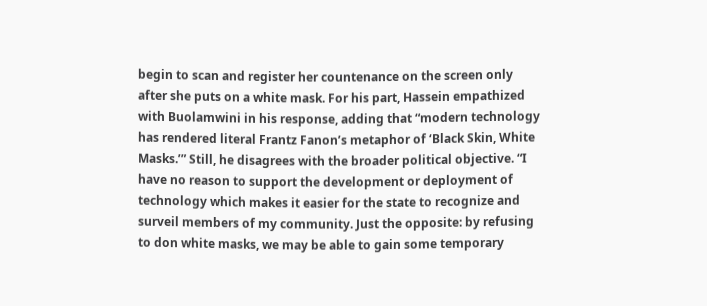begin to scan and register her countenance on the screen only after she puts on a white mask. For his part, Hassein empathized with Buolamwini in his response, adding that “modern technology has rendered literal Frantz Fanon’s metaphor of ‘Black Skin, White Masks.’” Still, he disagrees with the broader political objective. “I have no reason to support the development or deployment of technology which makes it easier for the state to recognize and surveil members of my community. Just the opposite: by refusing to don white masks, we may be able to gain some temporary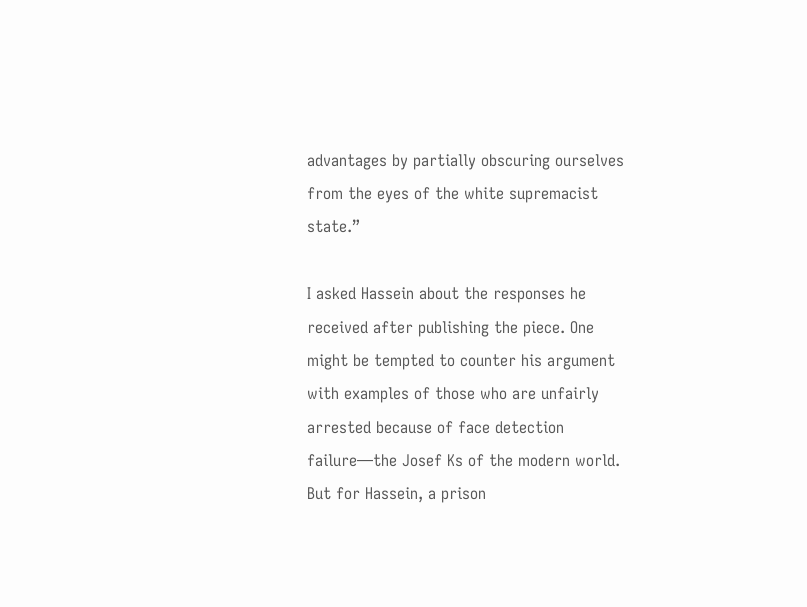advantages by partially obscuring ourselves from the eyes of the white supremacist state.”

I asked Hassein about the responses he received after publishing the piece. One might be tempted to counter his argument with examples of those who are unfairly arrested because of face detection failure—the Josef Ks of the modern world. But for Hassein, a prison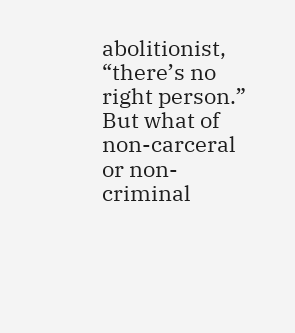abolitionist, “there’s no right person.” But what of non-carceral or non-criminal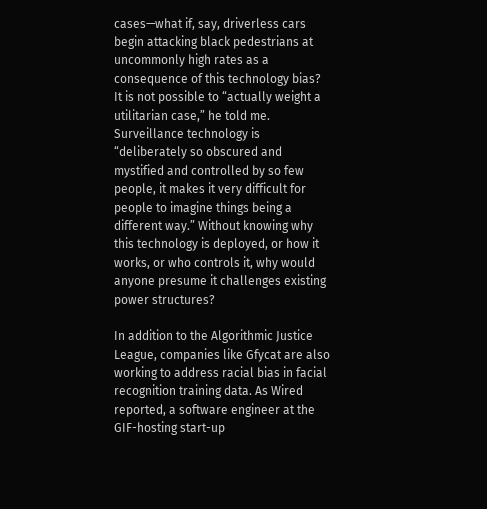cases—what if, say, driverless cars begin attacking black pedestrians at uncommonly high rates as a consequence of this technology bias? It is not possible to “actually weight a utilitarian case,” he told me. Surveillance technology is “deliberately so obscured and mystified and controlled by so few people, it makes it very difficult for people to imagine things being a different way.” Without knowing why this technology is deployed, or how it works, or who controls it, why would anyone presume it challenges existing power structures?

In addition to the Algorithmic Justice League, companies like Gfycat are also working to address racial bias in facial recognition training data. As Wired reported, a software engineer at the GIF-hosting start-up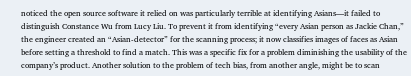noticed the open source software it relied on was particularly terrible at identifying Asians—it failed to distinguish Constance Wu from Lucy Liu. To prevent it from identifying “every Asian person as Jackie Chan,” the engineer created an “Asian-detector” for the scanning process; it now classifies images of faces as Asian before setting a threshold to find a match. This was a specific fix for a problem diminishing the usability of the company’s product. Another solution to the problem of tech bias, from another angle, might be to scan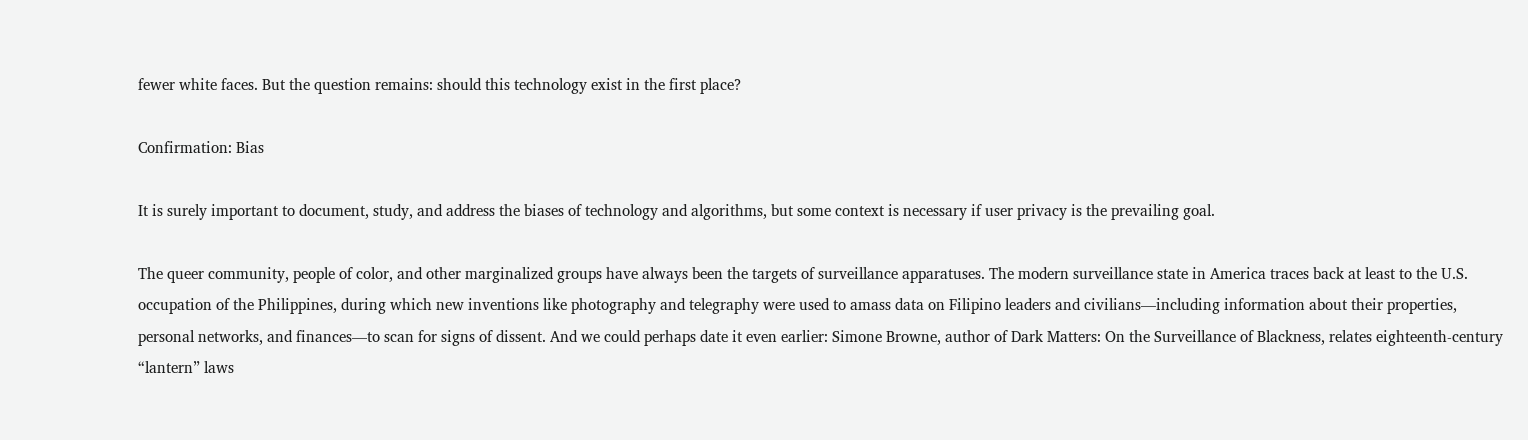fewer white faces. But the question remains: should this technology exist in the first place?

Confirmation: Bias

It is surely important to document, study, and address the biases of technology and algorithms, but some context is necessary if user privacy is the prevailing goal.

The queer community, people of color, and other marginalized groups have always been the targets of surveillance apparatuses. The modern surveillance state in America traces back at least to the U.S. occupation of the Philippines, during which new inventions like photography and telegraphy were used to amass data on Filipino leaders and civilians—including information about their properties, personal networks, and finances—to scan for signs of dissent. And we could perhaps date it even earlier: Simone Browne, author of Dark Matters: On the Surveillance of Blackness, relates eighteenth-century “lantern” laws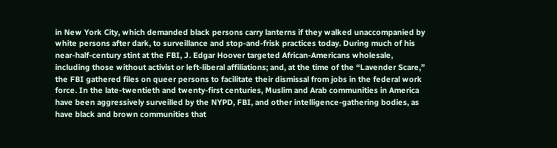in New York City, which demanded black persons carry lanterns if they walked unaccompanied by white persons after dark, to surveillance and stop-and-frisk practices today. During much of his near-half-century stint at the FBI, J. Edgar Hoover targeted African-Americans wholesale, including those without activist or left-liberal affiliations; and, at the time of the “Lavender Scare,” the FBI gathered files on queer persons to facilitate their dismissal from jobs in the federal work force. In the late-twentieth and twenty-first centuries, Muslim and Arab communities in America have been aggressively surveilled by the NYPD, FBI, and other intelligence-gathering bodies, as have black and brown communities that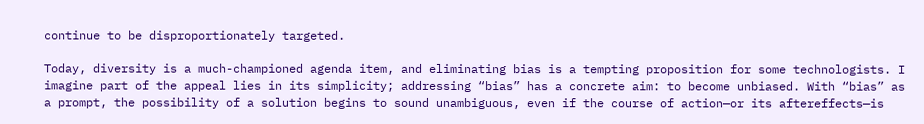continue to be disproportionately targeted.

Today, diversity is a much-championed agenda item, and eliminating bias is a tempting proposition for some technologists. I imagine part of the appeal lies in its simplicity; addressing “bias” has a concrete aim: to become unbiased. With “bias” as a prompt, the possibility of a solution begins to sound unambiguous, even if the course of action—or its aftereffects—is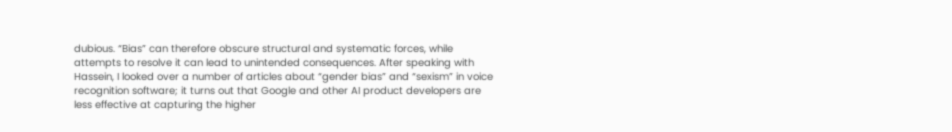dubious. “Bias” can therefore obscure structural and systematic forces, while attempts to resolve it can lead to unintended consequences. After speaking with Hassein, I looked over a number of articles about “gender bias” and “sexism” in voice recognition software; it turns out that Google and other AI product developers are less effective at capturing the higher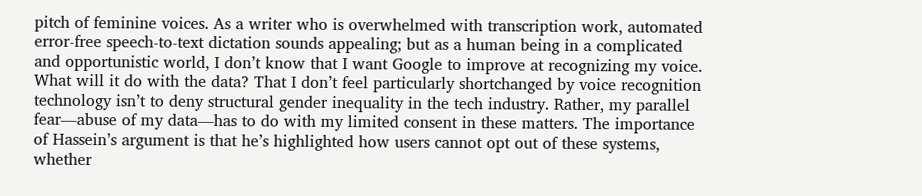pitch of feminine voices. As a writer who is overwhelmed with transcription work, automated error-free speech-to-text dictation sounds appealing; but as a human being in a complicated and opportunistic world, I don’t know that I want Google to improve at recognizing my voice. What will it do with the data? That I don’t feel particularly shortchanged by voice recognition technology isn’t to deny structural gender inequality in the tech industry. Rather, my parallel fear—abuse of my data—has to do with my limited consent in these matters. The importance of Hassein’s argument is that he’s highlighted how users cannot opt out of these systems, whether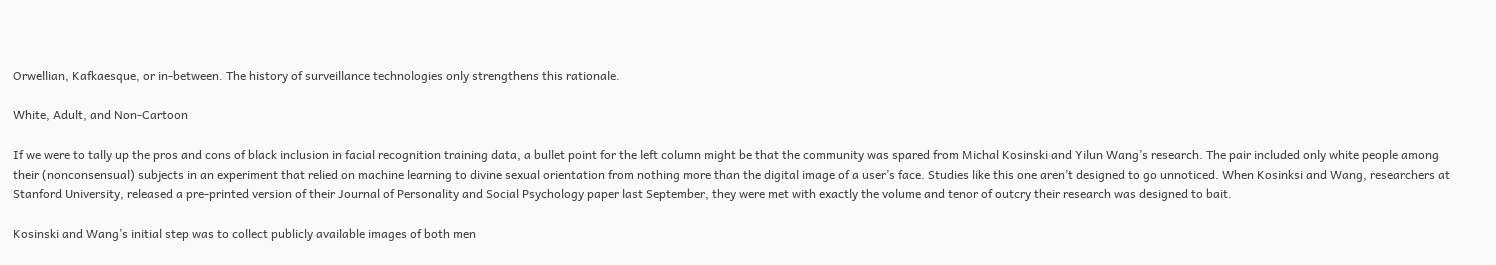Orwellian, Kafkaesque, or in-between. The history of surveillance technologies only strengthens this rationale.

White, Adult, and Non-Cartoon

If we were to tally up the pros and cons of black inclusion in facial recognition training data, a bullet point for the left column might be that the community was spared from Michal Kosinski and Yilun Wang’s research. The pair included only white people among their (nonconsensual) subjects in an experiment that relied on machine learning to divine sexual orientation from nothing more than the digital image of a user’s face. Studies like this one aren’t designed to go unnoticed. When Kosinksi and Wang, researchers at Stanford University, released a pre-printed version of their Journal of Personality and Social Psychology paper last September, they were met with exactly the volume and tenor of outcry their research was designed to bait.

Kosinski and Wang’s initial step was to collect publicly available images of both men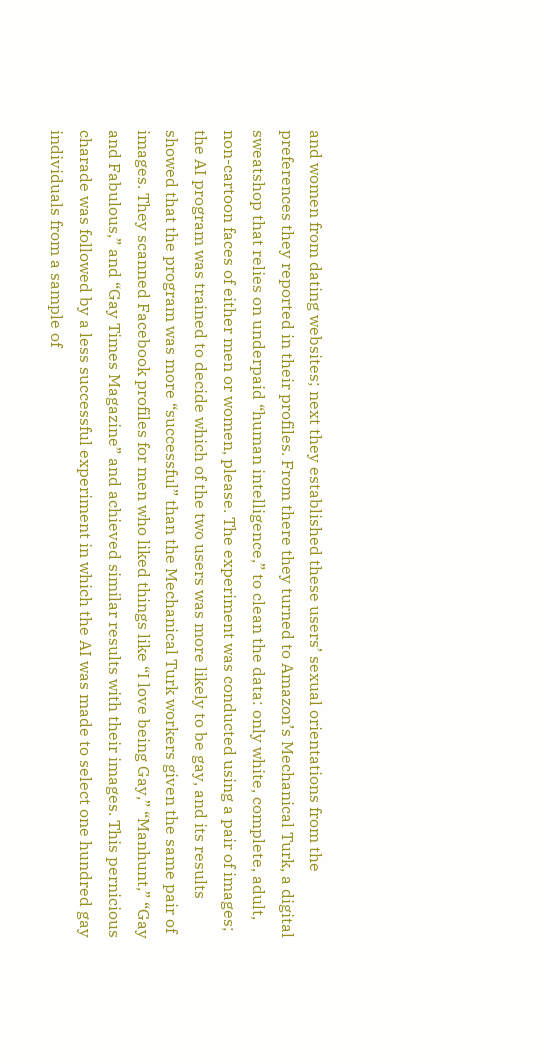and women from dating websites; next they established these users’ sexual orientations from the preferences they reported in their profiles. From there they turned to Amazon’s Mechanical Turk, a digital sweatshop that relies on underpaid “human intelligence,” to clean the data: only white, complete, adult, non-cartoon faces of either men or women, please. The experiment was conducted using a pair of images; the AI program was trained to decide which of the two users was more likely to be gay, and its results showed that the program was more “successful” than the Mechanical Turk workers given the same pair of images. They scanned Facebook profiles for men who liked things like “I love being Gay,” “Manhunt,” “Gay and Fabulous,” and “Gay Times Magazine” and achieved similar results with their images. This pernicious charade was followed by a less successful experiment in which the AI was made to select one hundred gay individuals from a sample of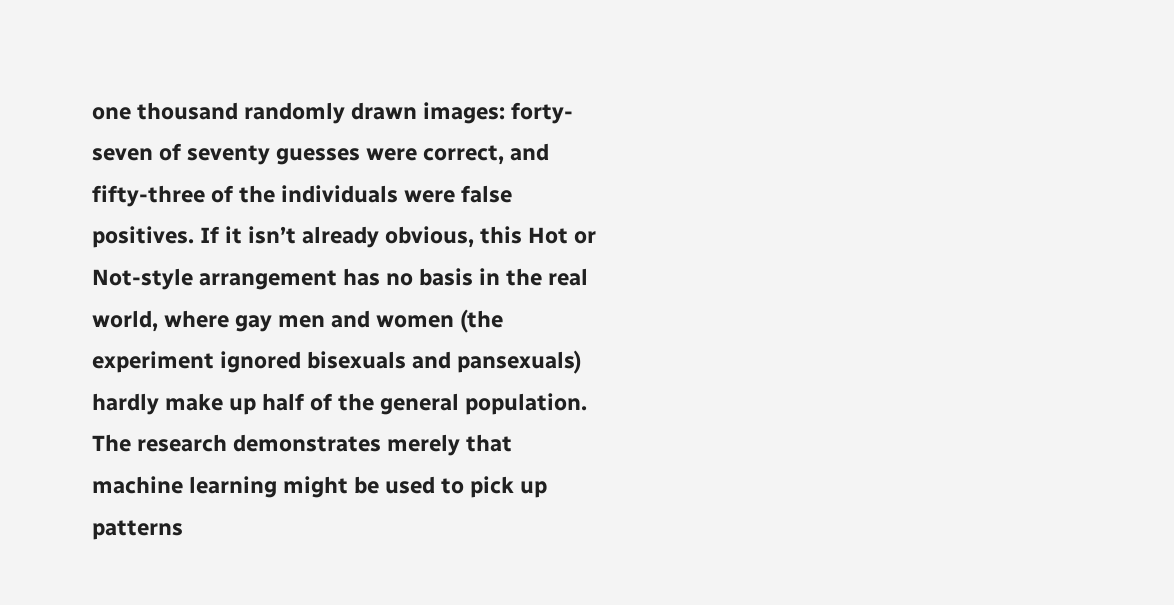one thousand randomly drawn images: forty-seven of seventy guesses were correct, and fifty-three of the individuals were false positives. If it isn’t already obvious, this Hot or Not-style arrangement has no basis in the real world, where gay men and women (the experiment ignored bisexuals and pansexuals) hardly make up half of the general population. The research demonstrates merely that machine learning might be used to pick up patterns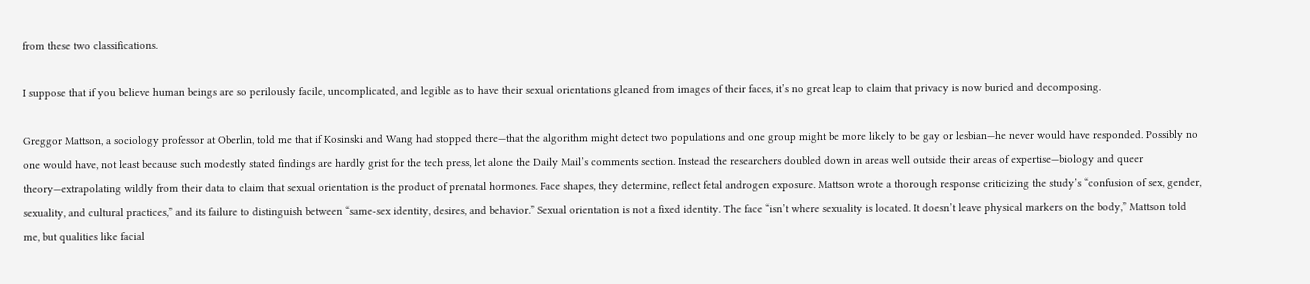from these two classifications.

I suppose that if you believe human beings are so perilously facile, uncomplicated, and legible as to have their sexual orientations gleaned from images of their faces, it’s no great leap to claim that privacy is now buried and decomposing.

Greggor Mattson, a sociology professor at Oberlin, told me that if Kosinski and Wang had stopped there—that the algorithm might detect two populations and one group might be more likely to be gay or lesbian—he never would have responded. Possibly no one would have, not least because such modestly stated findings are hardly grist for the tech press, let alone the Daily Mail’s comments section. Instead the researchers doubled down in areas well outside their areas of expertise—biology and queer theory—extrapolating wildly from their data to claim that sexual orientation is the product of prenatal hormones. Face shapes, they determine, reflect fetal androgen exposure. Mattson wrote a thorough response criticizing the study’s “confusion of sex, gender, sexuality, and cultural practices,” and its failure to distinguish between “same-sex identity, desires, and behavior.” Sexual orientation is not a fixed identity. The face “isn’t where sexuality is located. It doesn’t leave physical markers on the body,” Mattson told me, but qualities like facial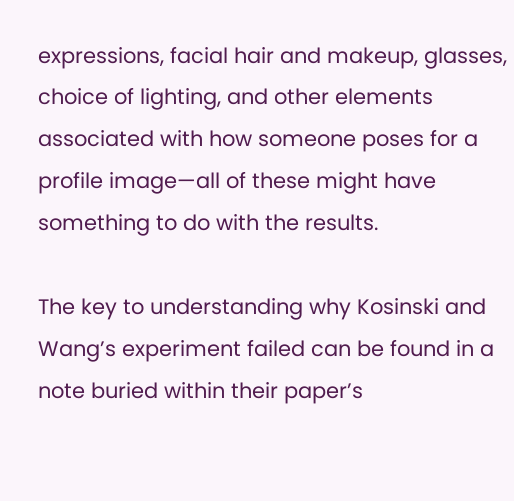expressions, facial hair and makeup, glasses, choice of lighting, and other elements associated with how someone poses for a profile image—all of these might have something to do with the results.

The key to understanding why Kosinski and Wang’s experiment failed can be found in a note buried within their paper’s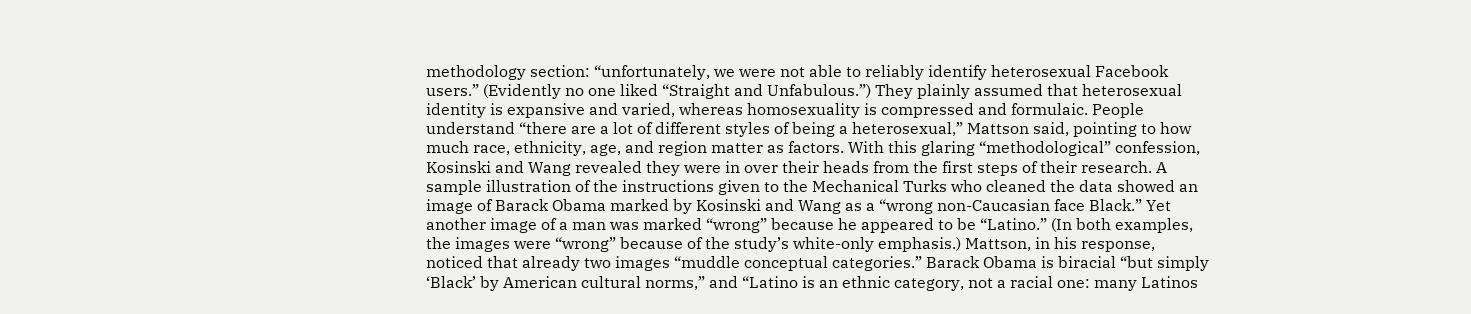methodology section: “unfortunately, we were not able to reliably identify heterosexual Facebook users.” (Evidently no one liked “Straight and Unfabulous.”) They plainly assumed that heterosexual identity is expansive and varied, whereas homosexuality is compressed and formulaic. People understand “there are a lot of different styles of being a heterosexual,” Mattson said, pointing to how much race, ethnicity, age, and region matter as factors. With this glaring “methodological” confession, Kosinski and Wang revealed they were in over their heads from the first steps of their research. A sample illustration of the instructions given to the Mechanical Turks who cleaned the data showed an image of Barack Obama marked by Kosinski and Wang as a “wrong non-Caucasian face Black.” Yet another image of a man was marked “wrong” because he appeared to be “Latino.” (In both examples, the images were “wrong” because of the study’s white-only emphasis.) Mattson, in his response, noticed that already two images “muddle conceptual categories.” Barack Obama is biracial “but simply ‘Black’ by American cultural norms,” and “Latino is an ethnic category, not a racial one: many Latinos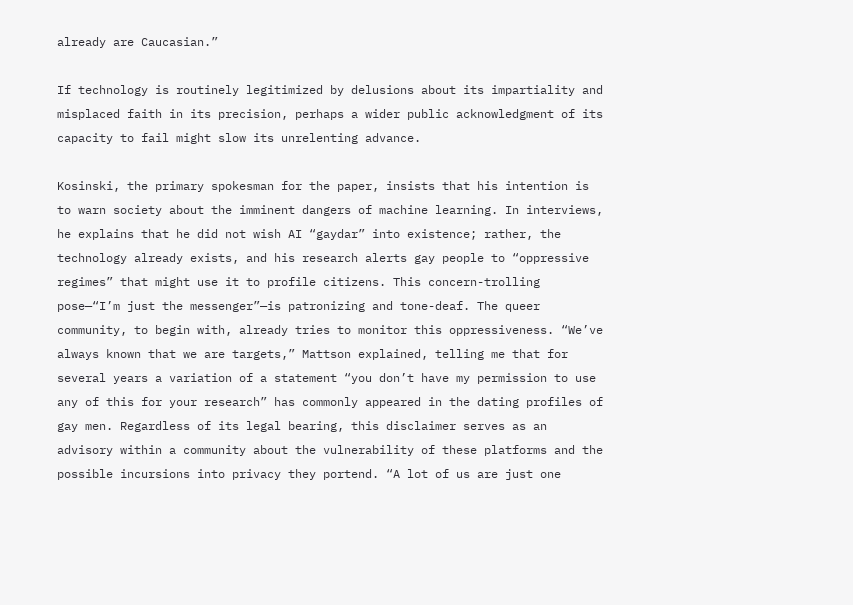already are Caucasian.”

If technology is routinely legitimized by delusions about its impartiality and misplaced faith in its precision, perhaps a wider public acknowledgment of its capacity to fail might slow its unrelenting advance.

Kosinski, the primary spokesman for the paper, insists that his intention is to warn society about the imminent dangers of machine learning. In interviews, he explains that he did not wish AI “gaydar” into existence; rather, the technology already exists, and his research alerts gay people to “oppressive regimes” that might use it to profile citizens. This concern-trolling pose—“I’m just the messenger”—is patronizing and tone-deaf. The queer community, to begin with, already tries to monitor this oppressiveness. “We’ve always known that we are targets,” Mattson explained, telling me that for several years a variation of a statement “you don’t have my permission to use any of this for your research” has commonly appeared in the dating profiles of gay men. Regardless of its legal bearing, this disclaimer serves as an advisory within a community about the vulnerability of these platforms and the possible incursions into privacy they portend. “A lot of us are just one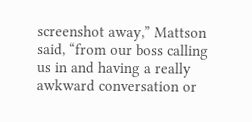screenshot away,” Mattson said, “from our boss calling us in and having a really awkward conversation or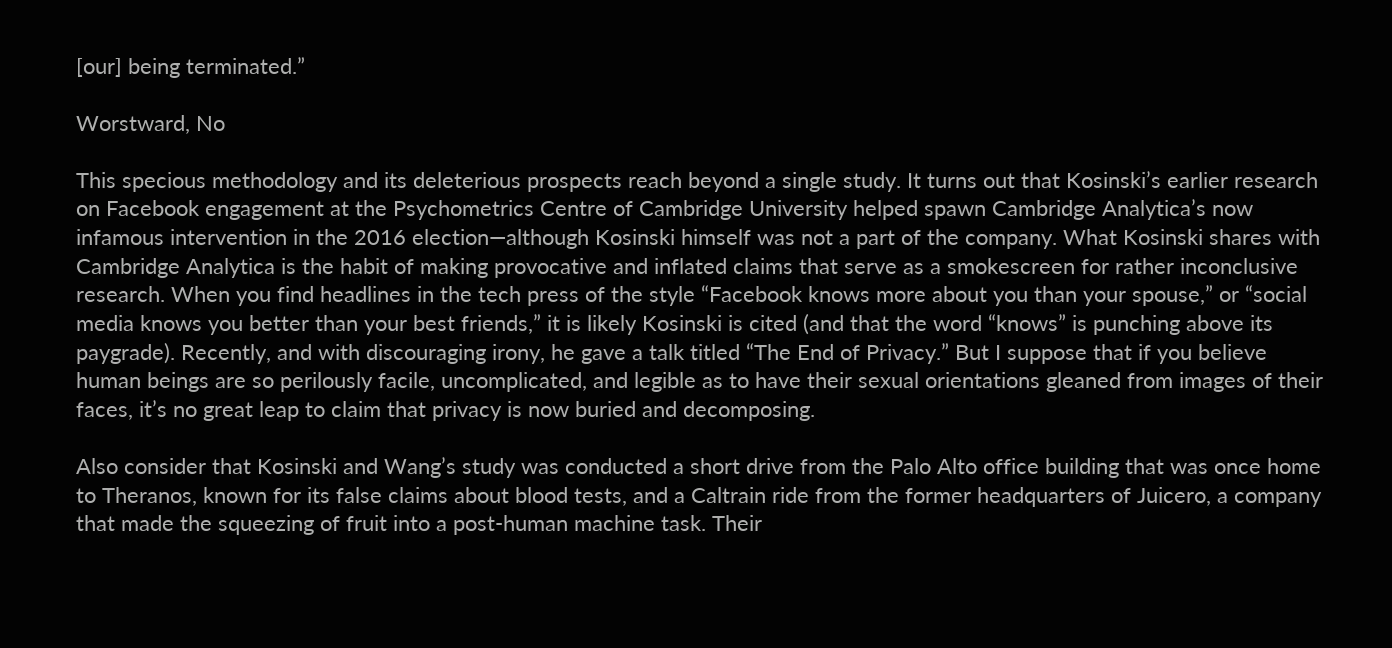[our] being terminated.”

Worstward, No

This specious methodology and its deleterious prospects reach beyond a single study. It turns out that Kosinski’s earlier research on Facebook engagement at the Psychometrics Centre of Cambridge University helped spawn Cambridge Analytica’s now infamous intervention in the 2016 election—although Kosinski himself was not a part of the company. What Kosinski shares with Cambridge Analytica is the habit of making provocative and inflated claims that serve as a smokescreen for rather inconclusive research. When you find headlines in the tech press of the style “Facebook knows more about you than your spouse,” or “social media knows you better than your best friends,” it is likely Kosinski is cited (and that the word “knows” is punching above its paygrade). Recently, and with discouraging irony, he gave a talk titled “The End of Privacy.” But I suppose that if you believe human beings are so perilously facile, uncomplicated, and legible as to have their sexual orientations gleaned from images of their faces, it’s no great leap to claim that privacy is now buried and decomposing.

Also consider that Kosinski and Wang’s study was conducted a short drive from the Palo Alto office building that was once home to Theranos, known for its false claims about blood tests, and a Caltrain ride from the former headquarters of Juicero, a company that made the squeezing of fruit into a post-human machine task. Their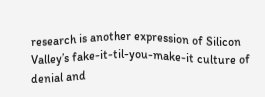research is another expression of Silicon Valley’s fake-it-til-you-make-it culture of denial and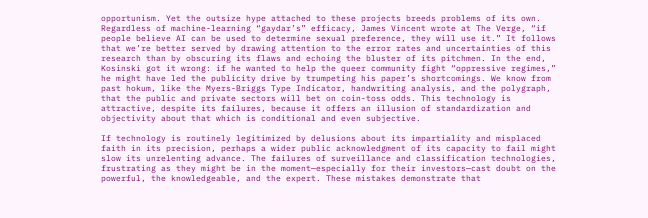opportunism. Yet the outsize hype attached to these projects breeds problems of its own. Regardless of machine-learning “gaydar’s” efficacy, James Vincent wrote at The Verge, “if people believe AI can be used to determine sexual preference, they will use it.” It follows that we’re better served by drawing attention to the error rates and uncertainties of this research than by obscuring its flaws and echoing the bluster of its pitchmen. In the end, Kosinski got it wrong: if he wanted to help the queer community fight “oppressive regimes,” he might have led the publicity drive by trumpeting his paper’s shortcomings. We know from past hokum, like the Myers-Briggs Type Indicator, handwriting analysis, and the polygraph, that the public and private sectors will bet on coin-toss odds. This technology is attractive, despite its failures, because it offers an illusion of standardization and objectivity about that which is conditional and even subjective.

If technology is routinely legitimized by delusions about its impartiality and misplaced faith in its precision, perhaps a wider public acknowledgment of its capacity to fail might slow its unrelenting advance. The failures of surveillance and classification technologies, frustrating as they might be in the moment—especially for their investors—cast doubt on the powerful, the knowledgeable, and the expert. These mistakes demonstrate that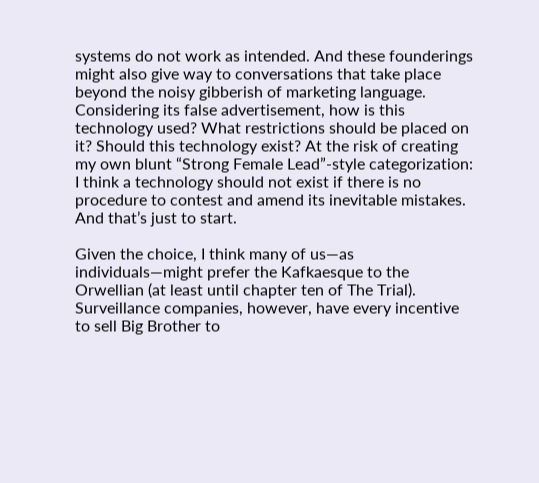systems do not work as intended. And these founderings might also give way to conversations that take place beyond the noisy gibberish of marketing language. Considering its false advertisement, how is this technology used? What restrictions should be placed on it? Should this technology exist? At the risk of creating my own blunt “Strong Female Lead”-style categorization: I think a technology should not exist if there is no procedure to contest and amend its inevitable mistakes. And that’s just to start.

Given the choice, I think many of us—as individuals—might prefer the Kafkaesque to the Orwellian (at least until chapter ten of The Trial). Surveillance companies, however, have every incentive to sell Big Brother to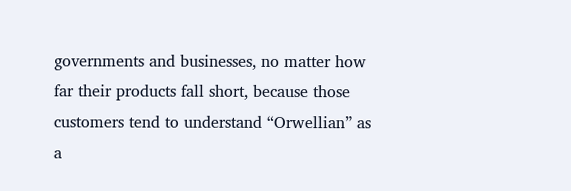governments and businesses, no matter how far their products fall short, because those customers tend to understand “Orwellian” as a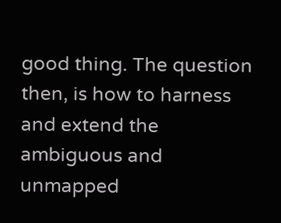good thing. The question then, is how to harness and extend the ambiguous and unmapped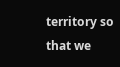territory so that we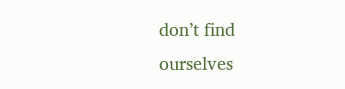don’t find ourselves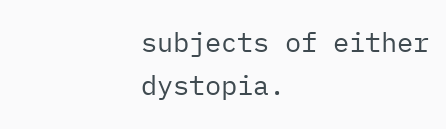subjects of either dystopia.